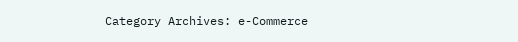Category Archives: e-Commerce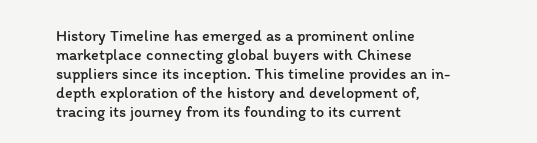History Timeline has emerged as a prominent online marketplace connecting global buyers with Chinese suppliers since its inception. This timeline provides an in-depth exploration of the history and development of, tracing its journey from its founding to its current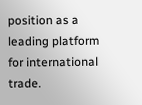position as a leading platform for international trade.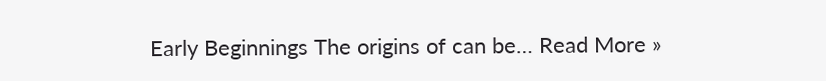Early Beginnings The origins of can be… Read More »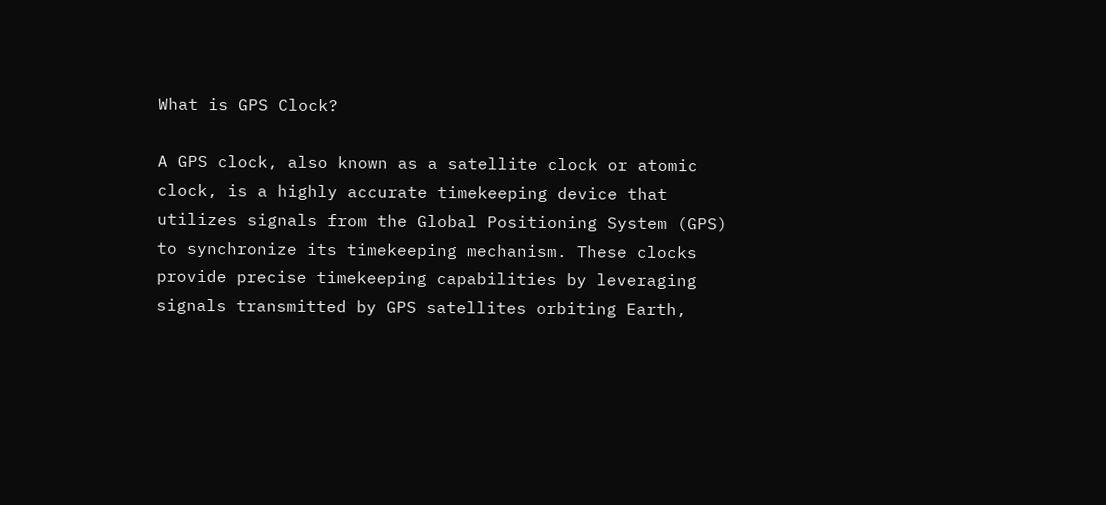What is GPS Clock?

A GPS clock, also known as a satellite clock or atomic clock, is a highly accurate timekeeping device that utilizes signals from the Global Positioning System (GPS) to synchronize its timekeeping mechanism. These clocks provide precise timekeeping capabilities by leveraging signals transmitted by GPS satellites orbiting Earth,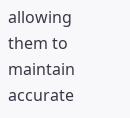allowing them to maintain accurate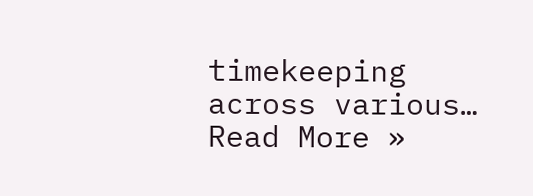timekeeping across various… Read More »